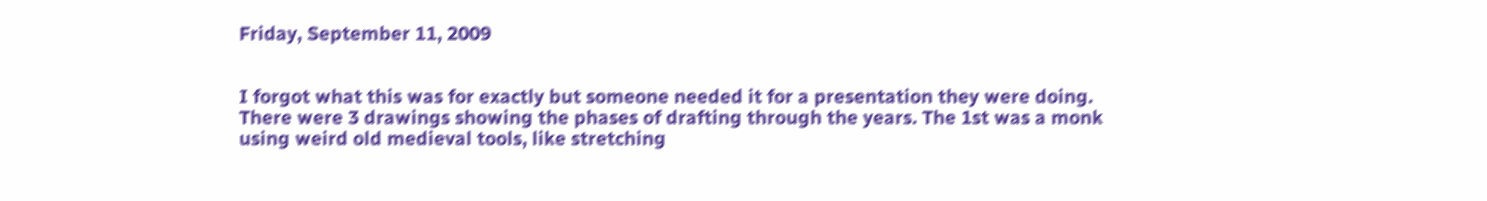Friday, September 11, 2009


I forgot what this was for exactly but someone needed it for a presentation they were doing. There were 3 drawings showing the phases of drafting through the years. The 1st was a monk using weird old medieval tools, like stretching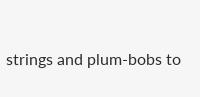strings and plum-bobs to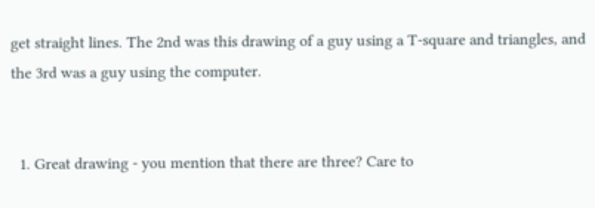get straight lines. The 2nd was this drawing of a guy using a T-square and triangles, and the 3rd was a guy using the computer.


  1. Great drawing - you mention that there are three? Care to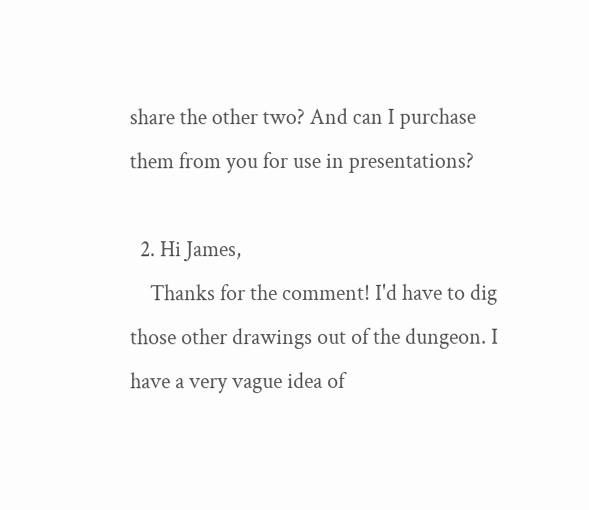share the other two? And can I purchase them from you for use in presentations?

  2. Hi James,
    Thanks for the comment! I'd have to dig those other drawings out of the dungeon. I have a very vague idea of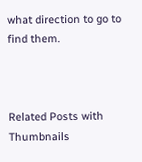what direction to go to find them.



Related Posts with Thumbnails